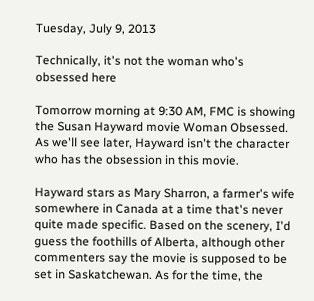Tuesday, July 9, 2013

Technically, it's not the woman who's obsessed here

Tomorrow morning at 9:30 AM, FMC is showing the Susan Hayward movie Woman Obsessed. As we'll see later, Hayward isn't the character who has the obsession in this movie.

Hayward stars as Mary Sharron, a farmer's wife somewhere in Canada at a time that's never quite made specific. Based on the scenery, I'd guess the foothills of Alberta, although other commenters say the movie is supposed to be set in Saskatchewan. As for the time, the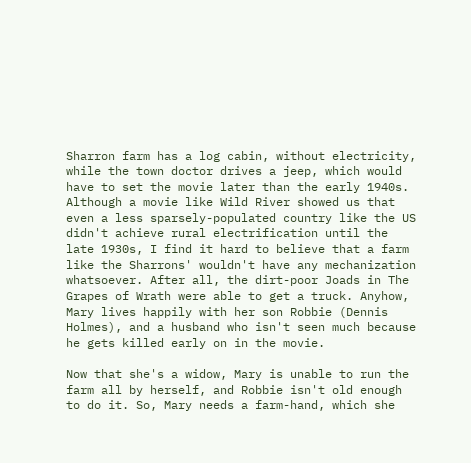Sharron farm has a log cabin, without electricity, while the town doctor drives a jeep, which would have to set the movie later than the early 1940s. Although a movie like Wild River showed us that even a less sparsely-populated country like the US didn't achieve rural electrification until the late 1930s, I find it hard to believe that a farm like the Sharrons' wouldn't have any mechanization whatsoever. After all, the dirt-poor Joads in The Grapes of Wrath were able to get a truck. Anyhow, Mary lives happily with her son Robbie (Dennis Holmes), and a husband who isn't seen much because he gets killed early on in the movie.

Now that she's a widow, Mary is unable to run the farm all by herself, and Robbie isn't old enough to do it. So, Mary needs a farm-hand, which she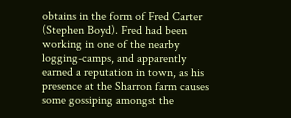obtains in the form of Fred Carter (Stephen Boyd). Fred had been working in one of the nearby logging-camps, and apparently earned a reputation in town, as his presence at the Sharron farm causes some gossiping amongst the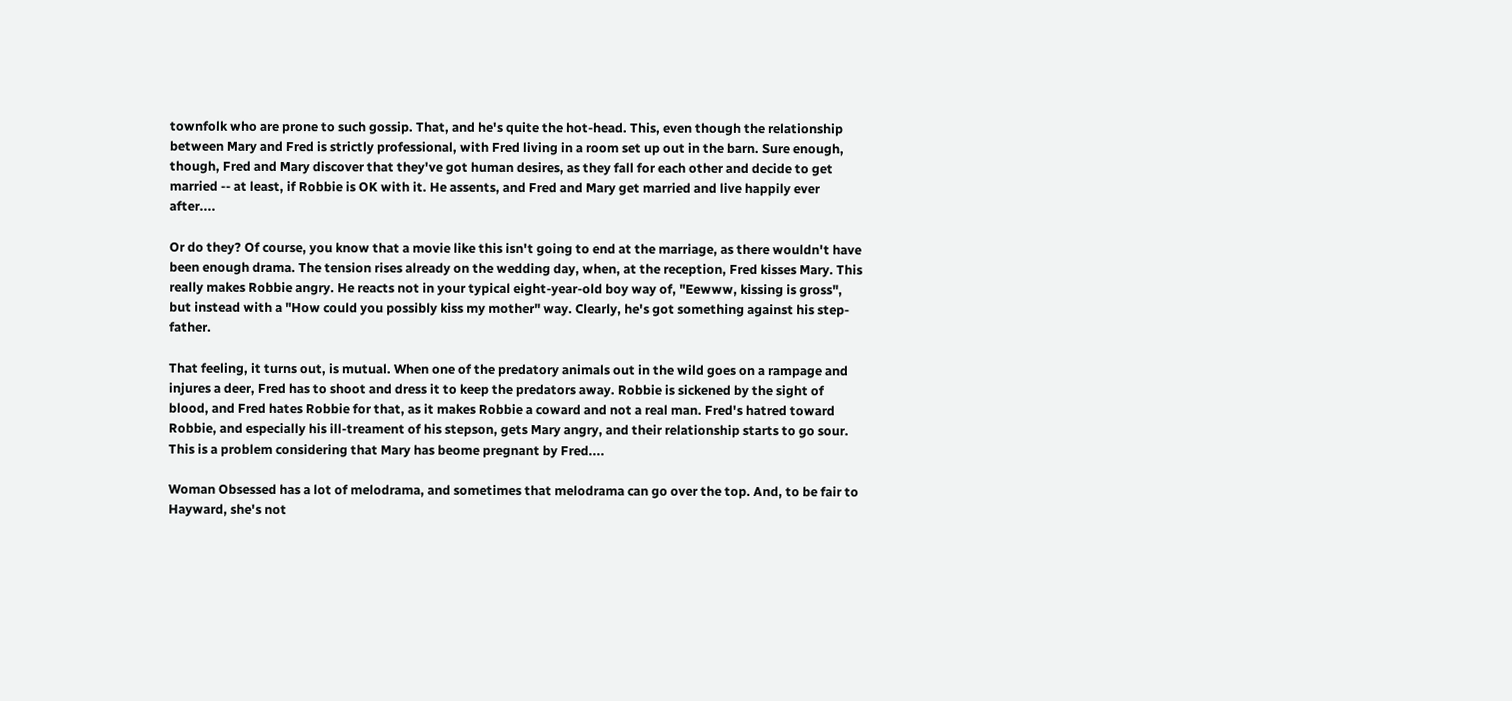townfolk who are prone to such gossip. That, and he's quite the hot-head. This, even though the relationship between Mary and Fred is strictly professional, with Fred living in a room set up out in the barn. Sure enough, though, Fred and Mary discover that they've got human desires, as they fall for each other and decide to get married -- at least, if Robbie is OK with it. He assents, and Fred and Mary get married and live happily ever after....

Or do they? Of course, you know that a movie like this isn't going to end at the marriage, as there wouldn't have been enough drama. The tension rises already on the wedding day, when, at the reception, Fred kisses Mary. This really makes Robbie angry. He reacts not in your typical eight-year-old boy way of, "Eewww, kissing is gross", but instead with a "How could you possibly kiss my mother" way. Clearly, he's got something against his step-father.

That feeling, it turns out, is mutual. When one of the predatory animals out in the wild goes on a rampage and injures a deer, Fred has to shoot and dress it to keep the predators away. Robbie is sickened by the sight of blood, and Fred hates Robbie for that, as it makes Robbie a coward and not a real man. Fred's hatred toward Robbie, and especially his ill-treament of his stepson, gets Mary angry, and their relationship starts to go sour. This is a problem considering that Mary has beome pregnant by Fred....

Woman Obsessed has a lot of melodrama, and sometimes that melodrama can go over the top. And, to be fair to Hayward, she's not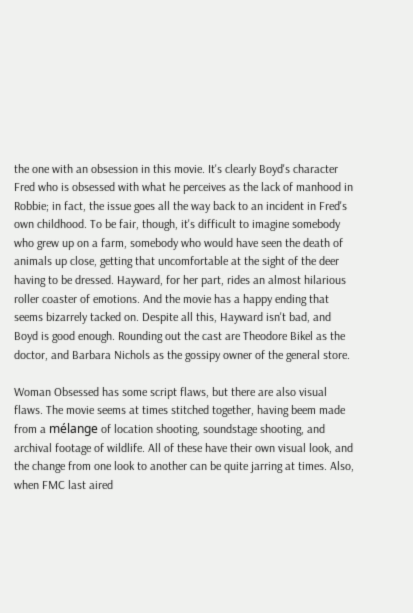the one with an obsession in this movie. It's clearly Boyd's character Fred who is obsessed with what he perceives as the lack of manhood in Robbie; in fact, the issue goes all the way back to an incident in Fred's own childhood. To be fair, though, it's difficult to imagine somebody who grew up on a farm, somebody who would have seen the death of animals up close, getting that uncomfortable at the sight of the deer having to be dressed. Hayward, for her part, rides an almost hilarious roller coaster of emotions. And the movie has a happy ending that seems bizarrely tacked on. Despite all this, Hayward isn't bad, and Boyd is good enough. Rounding out the cast are Theodore Bikel as the doctor, and Barbara Nichols as the gossipy owner of the general store.

Woman Obsessed has some script flaws, but there are also visual flaws. The movie seems at times stitched together, having beem made from a mélange of location shooting, soundstage shooting, and archival footage of wildlife. All of these have their own visual look, and the change from one look to another can be quite jarring at times. Also, when FMC last aired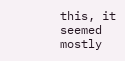this, it seemed mostly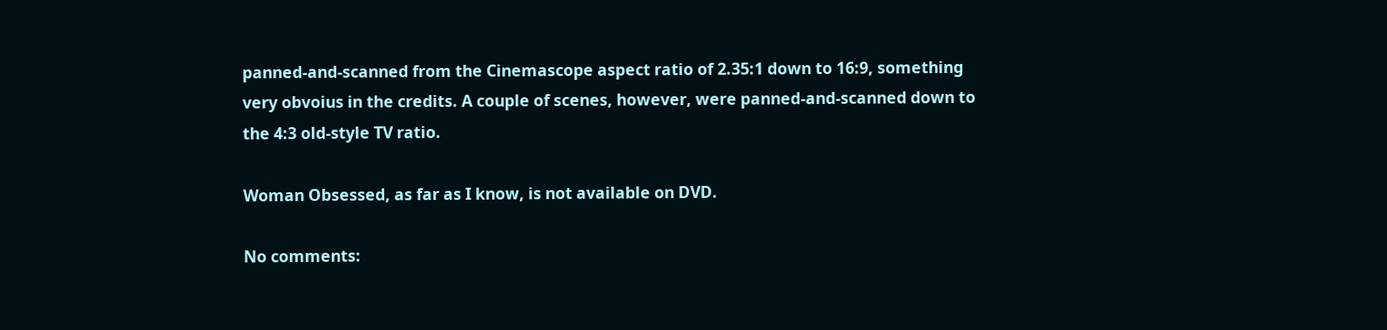panned-and-scanned from the Cinemascope aspect ratio of 2.35:1 down to 16:9, something very obvoius in the credits. A couple of scenes, however, were panned-and-scanned down to the 4:3 old-style TV ratio.

Woman Obsessed, as far as I know, is not available on DVD.

No comments: